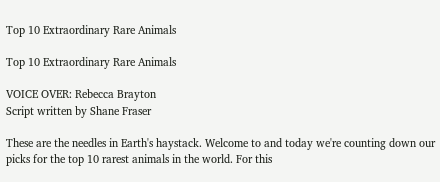Top 10 Extraordinary Rare Animals

Top 10 Extraordinary Rare Animals

VOICE OVER: Rebecca Brayton
Script written by Shane Fraser

These are the needles in Earth's haystack. Welcome to and today we're counting down our picks for the top 10 rarest animals in the world. For this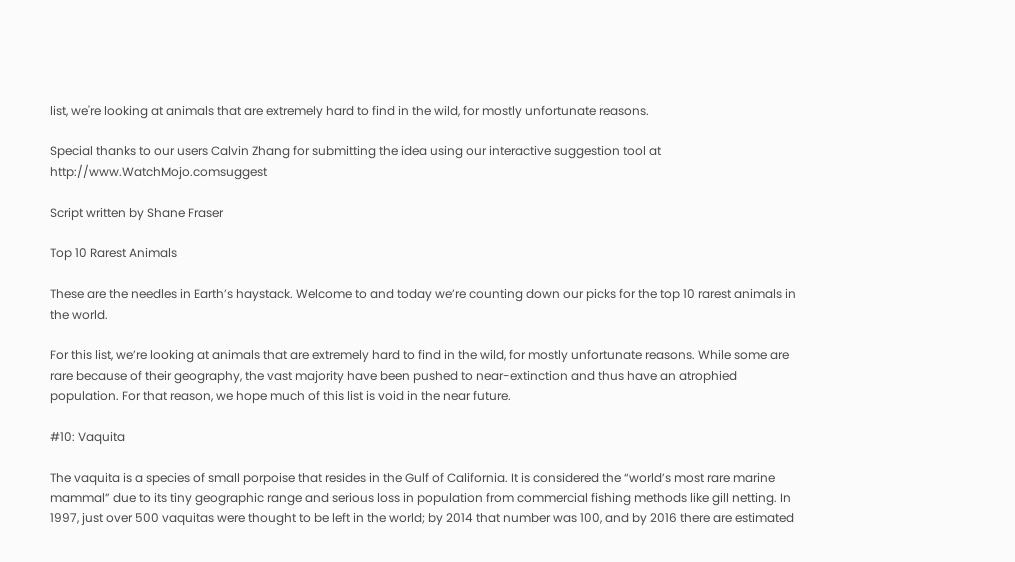list, we're looking at animals that are extremely hard to find in the wild, for mostly unfortunate reasons.

Special thanks to our users Calvin Zhang for submitting the idea using our interactive suggestion tool at http://www.WatchMojo.comsuggest

Script written by Shane Fraser

Top 10 Rarest Animals

These are the needles in Earth’s haystack. Welcome to and today we’re counting down our picks for the top 10 rarest animals in the world.

For this list, we’re looking at animals that are extremely hard to find in the wild, for mostly unfortunate reasons. While some are rare because of their geography, the vast majority have been pushed to near-extinction and thus have an atrophied population. For that reason, we hope much of this list is void in the near future.

#10: Vaquita

The vaquita is a species of small porpoise that resides in the Gulf of California. It is considered the “world’s most rare marine mammal” due to its tiny geographic range and serious loss in population from commercial fishing methods like gill netting. In 1997, just over 500 vaquitas were thought to be left in the world; by 2014 that number was 100, and by 2016 there are estimated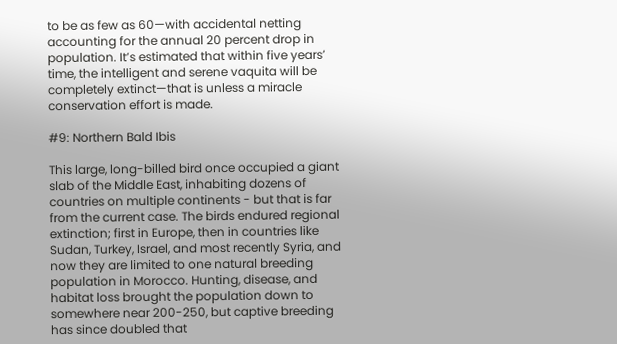to be as few as 60—with accidental netting accounting for the annual 20 percent drop in population. It’s estimated that within five years’ time, the intelligent and serene vaquita will be completely extinct—that is unless a miracle conservation effort is made.

#9: Northern Bald Ibis

This large, long-billed bird once occupied a giant slab of the Middle East, inhabiting dozens of countries on multiple continents - but that is far from the current case. The birds endured regional extinction; first in Europe, then in countries like Sudan, Turkey, Israel, and most recently Syria, and now they are limited to one natural breeding population in Morocco. Hunting, disease, and habitat loss brought the population down to somewhere near 200-250, but captive breeding has since doubled that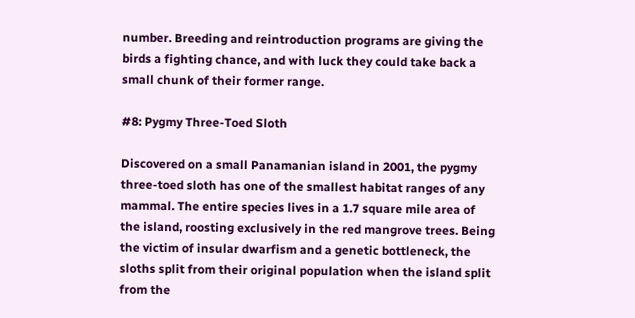number. Breeding and reintroduction programs are giving the birds a fighting chance, and with luck they could take back a small chunk of their former range.

#8: Pygmy Three-Toed Sloth

Discovered on a small Panamanian island in 2001, the pygmy three-toed sloth has one of the smallest habitat ranges of any mammal. The entire species lives in a 1.7 square mile area of the island, roosting exclusively in the red mangrove trees. Being the victim of insular dwarfism and a genetic bottleneck, the sloths split from their original population when the island split from the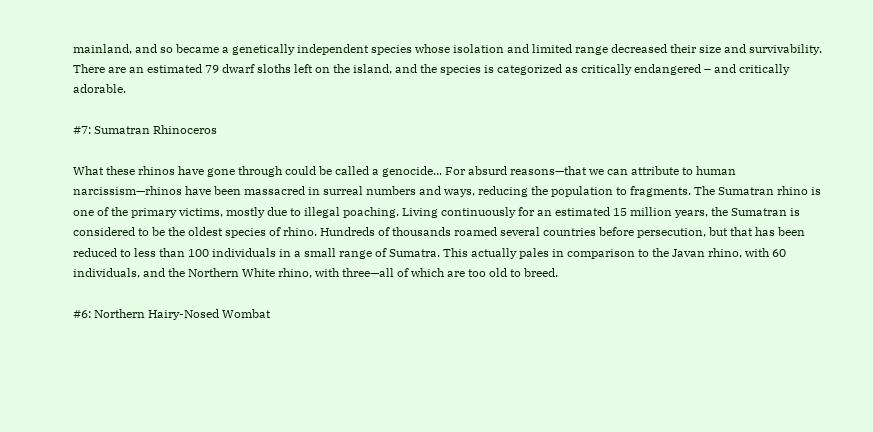mainland, and so became a genetically independent species whose isolation and limited range decreased their size and survivability. There are an estimated 79 dwarf sloths left on the island, and the species is categorized as critically endangered – and critically adorable.

#7: Sumatran Rhinoceros

What these rhinos have gone through could be called a genocide... For absurd reasons—that we can attribute to human narcissism—rhinos have been massacred in surreal numbers and ways, reducing the population to fragments. The Sumatran rhino is one of the primary victims, mostly due to illegal poaching. Living continuously for an estimated 15 million years, the Sumatran is considered to be the oldest species of rhino. Hundreds of thousands roamed several countries before persecution, but that has been reduced to less than 100 individuals in a small range of Sumatra. This actually pales in comparison to the Javan rhino, with 60 individuals, and the Northern White rhino, with three—all of which are too old to breed.

#6: Northern Hairy-Nosed Wombat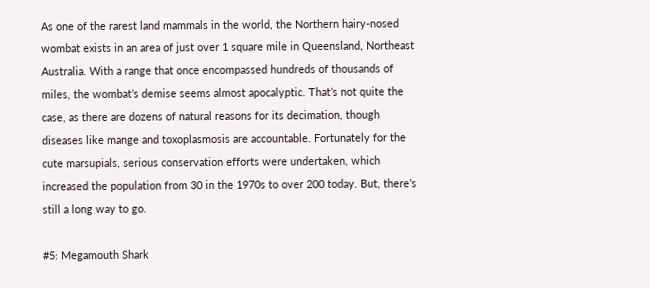As one of the rarest land mammals in the world, the Northern hairy-nosed wombat exists in an area of just over 1 square mile in Queensland, Northeast Australia. With a range that once encompassed hundreds of thousands of miles, the wombat’s demise seems almost apocalyptic. That’s not quite the case, as there are dozens of natural reasons for its decimation, though diseases like mange and toxoplasmosis are accountable. Fortunately for the cute marsupials, serious conservation efforts were undertaken, which increased the population from 30 in the 1970s to over 200 today. But, there’s still a long way to go.

#5: Megamouth Shark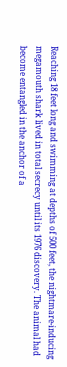Reaching 18 feet long and swimming at depths of 500 feet, the nightmare-inducing megamouth shark lived in total secrecy until its 1976 discovery. The animal had become entangled in the anchor of a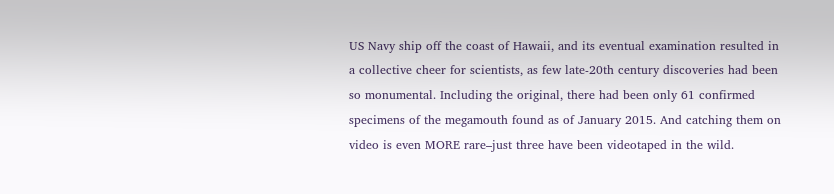US Navy ship off the coast of Hawaii, and its eventual examination resulted in a collective cheer for scientists, as few late-20th century discoveries had been so monumental. Including the original, there had been only 61 confirmed specimens of the megamouth found as of January 2015. And catching them on video is even MORE rare–just three have been videotaped in the wild.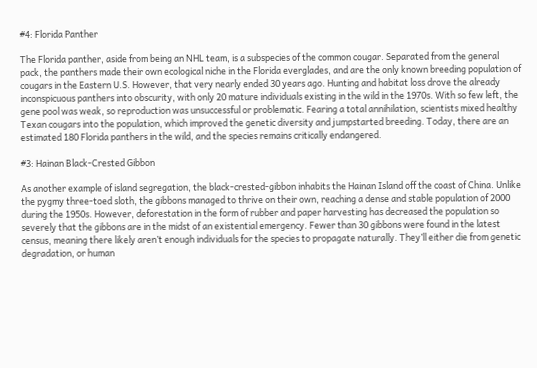#4: Florida Panther

The Florida panther, aside from being an NHL team, is a subspecies of the common cougar. Separated from the general pack, the panthers made their own ecological niche in the Florida everglades, and are the only known breeding population of cougars in the Eastern U.S. However, that very nearly ended 30 years ago. Hunting and habitat loss drove the already inconspicuous panthers into obscurity, with only 20 mature individuals existing in the wild in the 1970s. With so few left, the gene pool was weak, so reproduction was unsuccessful or problematic. Fearing a total annihilation, scientists mixed healthy Texan cougars into the population, which improved the genetic diversity and jumpstarted breeding. Today, there are an estimated 180 Florida panthers in the wild, and the species remains critically endangered.

#3: Hainan Black-Crested Gibbon

As another example of island segregation, the black-crested-gibbon inhabits the Hainan Island off the coast of China. Unlike the pygmy three-toed sloth, the gibbons managed to thrive on their own, reaching a dense and stable population of 2000 during the 1950s. However, deforestation in the form of rubber and paper harvesting has decreased the population so severely that the gibbons are in the midst of an existential emergency. Fewer than 30 gibbons were found in the latest census, meaning there likely aren’t enough individuals for the species to propagate naturally. They’ll either die from genetic degradation, or human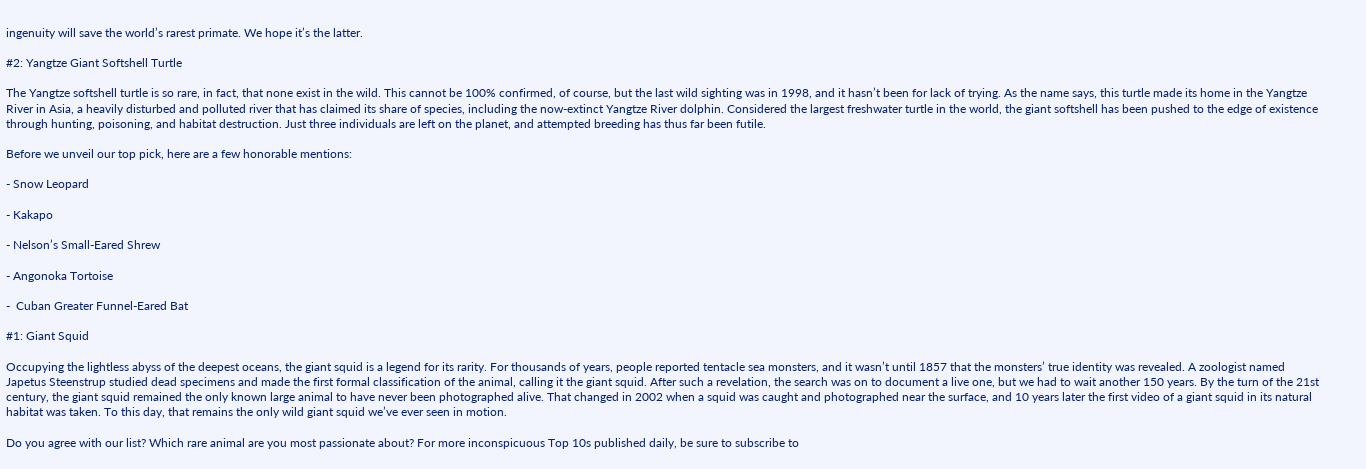ingenuity will save the world’s rarest primate. We hope it’s the latter.

#2: Yangtze Giant Softshell Turtle

The Yangtze softshell turtle is so rare, in fact, that none exist in the wild. This cannot be 100% confirmed, of course, but the last wild sighting was in 1998, and it hasn’t been for lack of trying. As the name says, this turtle made its home in the Yangtze River in Asia, a heavily disturbed and polluted river that has claimed its share of species, including the now-extinct Yangtze River dolphin. Considered the largest freshwater turtle in the world, the giant softshell has been pushed to the edge of existence through hunting, poisoning, and habitat destruction. Just three individuals are left on the planet, and attempted breeding has thus far been futile.

Before we unveil our top pick, here are a few honorable mentions:

- Snow Leopard

- Kakapo

- Nelson’s Small-Eared Shrew

- Angonoka Tortoise

-  Cuban Greater Funnel-Eared Bat

#1: Giant Squid

Occupying the lightless abyss of the deepest oceans, the giant squid is a legend for its rarity. For thousands of years, people reported tentacle sea monsters, and it wasn’t until 1857 that the monsters’ true identity was revealed. A zoologist named Japetus Steenstrup studied dead specimens and made the first formal classification of the animal, calling it the giant squid. After such a revelation, the search was on to document a live one, but we had to wait another 150 years. By the turn of the 21st century, the giant squid remained the only known large animal to have never been photographed alive. That changed in 2002 when a squid was caught and photographed near the surface, and 10 years later the first video of a giant squid in its natural habitat was taken. To this day, that remains the only wild giant squid we’ve ever seen in motion.

Do you agree with our list? Which rare animal are you most passionate about? For more inconspicuous Top 10s published daily, be sure to subscribe to